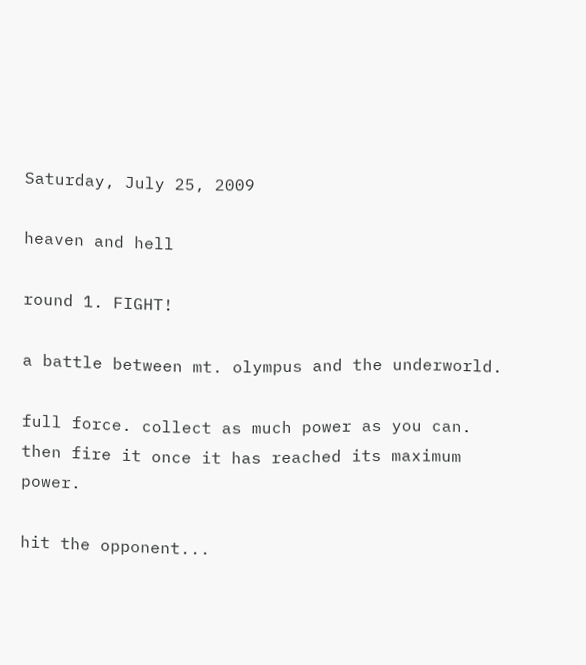Saturday, July 25, 2009

heaven and hell

round 1. FIGHT!

a battle between mt. olympus and the underworld.

full force. collect as much power as you can. then fire it once it has reached its maximum power.

hit the opponent...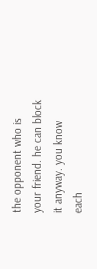the opponent who is your friend. he can block it anyway. you know each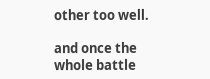other too well.

and once the whole battle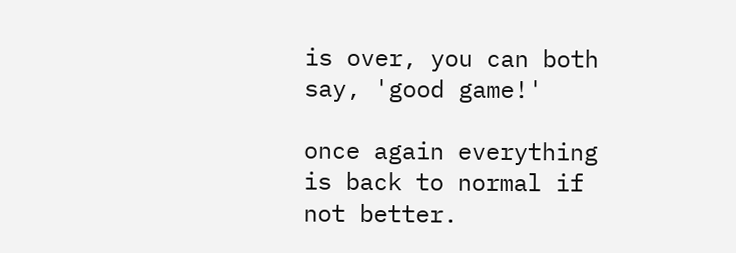is over, you can both say, 'good game!'

once again everything is back to normal if not better.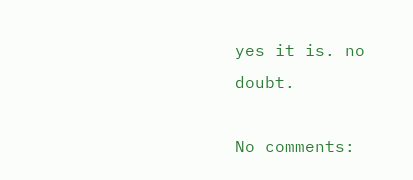yes it is. no doubt.

No comments: